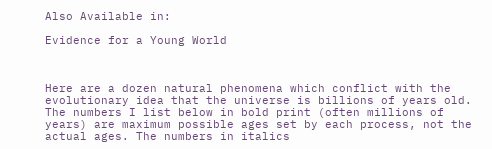Also Available in:

Evidence for a Young World



Here are a dozen natural phenomena which conflict with the evolutionary idea that the universe is billions of years old. The numbers I list below in bold print (often millions of years) are maximum possible ages set by each process, not the actual ages. The numbers in italics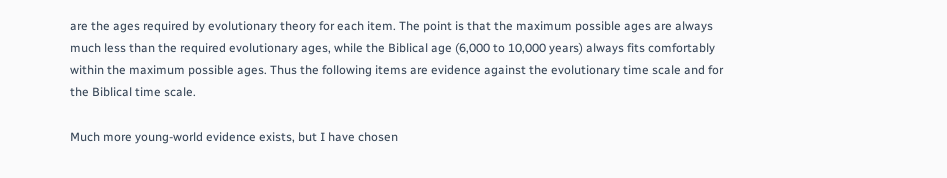are the ages required by evolutionary theory for each item. The point is that the maximum possible ages are always much less than the required evolutionary ages, while the Biblical age (6,000 to 10,000 years) always fits comfortably within the maximum possible ages. Thus the following items are evidence against the evolutionary time scale and for the Biblical time scale.

Much more young-world evidence exists, but I have chosen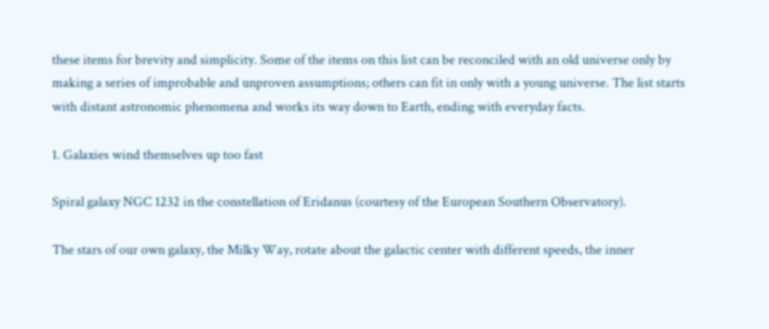these items for brevity and simplicity. Some of the items on this list can be reconciled with an old universe only by making a series of improbable and unproven assumptions; others can fit in only with a young universe. The list starts with distant astronomic phenomena and works its way down to Earth, ending with everyday facts.

1. Galaxies wind themselves up too fast

Spiral galaxy NGC 1232 in the constellation of Eridanus (courtesy of the European Southern Observatory).

The stars of our own galaxy, the Milky Way, rotate about the galactic center with different speeds, the inner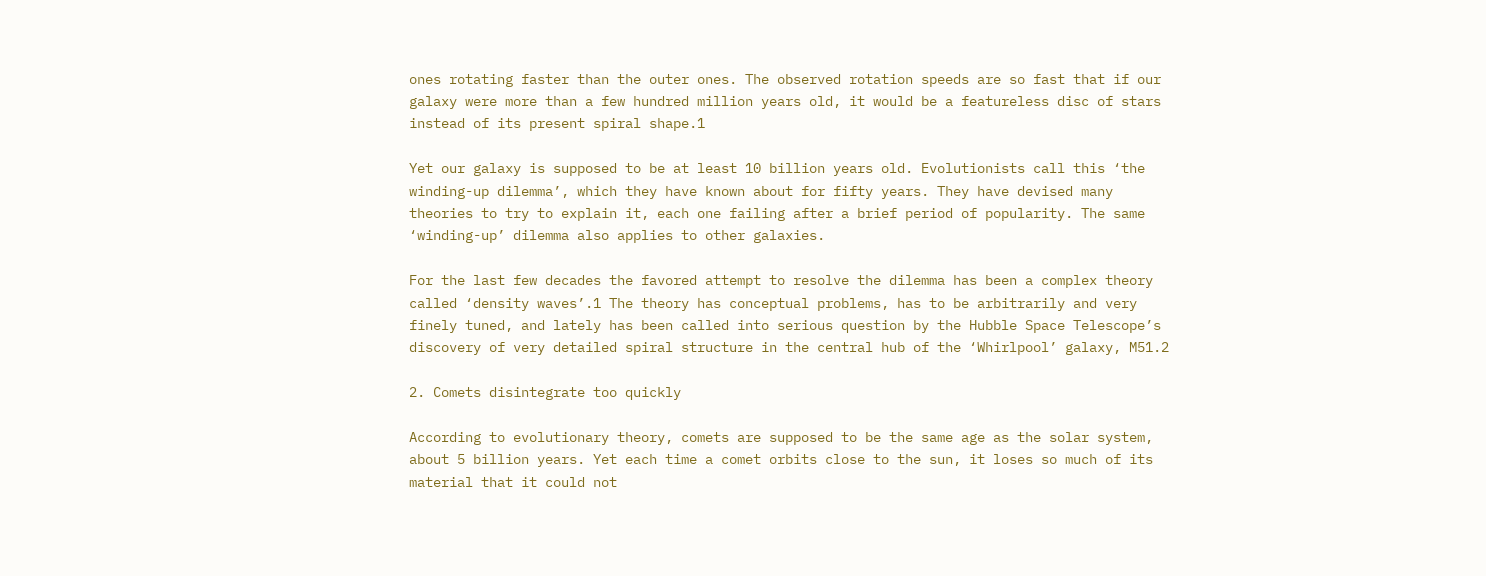ones rotating faster than the outer ones. The observed rotation speeds are so fast that if our galaxy were more than a few hundred million years old, it would be a featureless disc of stars instead of its present spiral shape.1

Yet our galaxy is supposed to be at least 10 billion years old. Evolutionists call this ‘the winding-up dilemma’, which they have known about for fifty years. They have devised many theories to try to explain it, each one failing after a brief period of popularity. The same ‘winding-up’ dilemma also applies to other galaxies.

For the last few decades the favored attempt to resolve the dilemma has been a complex theory called ‘density waves’.1 The theory has conceptual problems, has to be arbitrarily and very finely tuned, and lately has been called into serious question by the Hubble Space Telescope’s discovery of very detailed spiral structure in the central hub of the ‘Whirlpool’ galaxy, M51.2

2. Comets disintegrate too quickly

According to evolutionary theory, comets are supposed to be the same age as the solar system, about 5 billion years. Yet each time a comet orbits close to the sun, it loses so much of its material that it could not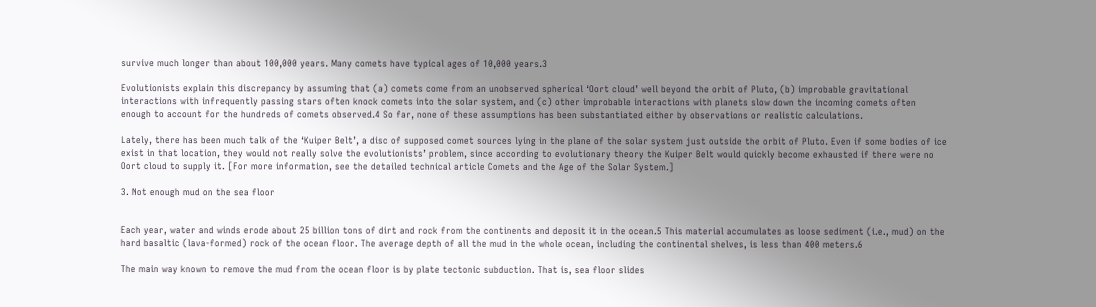survive much longer than about 100,000 years. Many comets have typical ages of 10,000 years.3

Evolutionists explain this discrepancy by assuming that (a) comets come from an unobserved spherical ‘Oort cloud’ well beyond the orbit of Pluto, (b) improbable gravitational interactions with infrequently passing stars often knock comets into the solar system, and (c) other improbable interactions with planets slow down the incoming comets often enough to account for the hundreds of comets observed.4 So far, none of these assumptions has been substantiated either by observations or realistic calculations.

Lately, there has been much talk of the ‘Kuiper Belt’, a disc of supposed comet sources lying in the plane of the solar system just outside the orbit of Pluto. Even if some bodies of ice exist in that location, they would not really solve the evolutionists’ problem, since according to evolutionary theory the Kuiper Belt would quickly become exhausted if there were no Oort cloud to supply it. [For more information, see the detailed technical article Comets and the Age of the Solar System.]

3. Not enough mud on the sea floor


Each year, water and winds erode about 25 billion tons of dirt and rock from the continents and deposit it in the ocean.5 This material accumulates as loose sediment (i.e., mud) on the hard basaltic (lava-formed) rock of the ocean floor. The average depth of all the mud in the whole ocean, including the continental shelves, is less than 400 meters.6

The main way known to remove the mud from the ocean floor is by plate tectonic subduction. That is, sea floor slides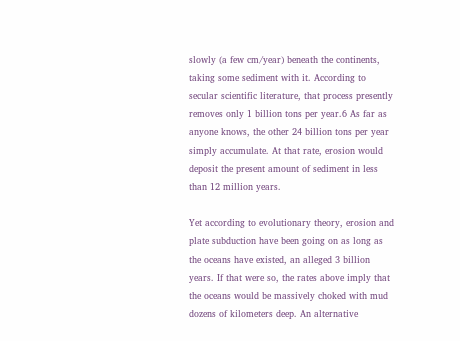slowly (a few cm/year) beneath the continents, taking some sediment with it. According to secular scientific literature, that process presently removes only 1 billion tons per year.6 As far as anyone knows, the other 24 billion tons per year simply accumulate. At that rate, erosion would deposit the present amount of sediment in less than 12 million years.

Yet according to evolutionary theory, erosion and plate subduction have been going on as long as the oceans have existed, an alleged 3 billion years. If that were so, the rates above imply that the oceans would be massively choked with mud dozens of kilometers deep. An alternative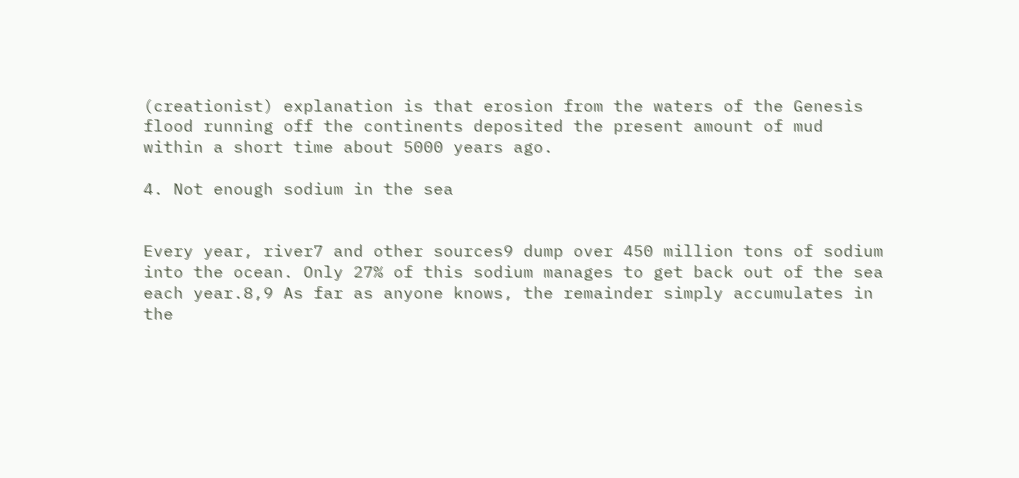(creationist) explanation is that erosion from the waters of the Genesis flood running off the continents deposited the present amount of mud within a short time about 5000 years ago.

4. Not enough sodium in the sea


Every year, river7 and other sources9 dump over 450 million tons of sodium into the ocean. Only 27% of this sodium manages to get back out of the sea each year.8,9 As far as anyone knows, the remainder simply accumulates in the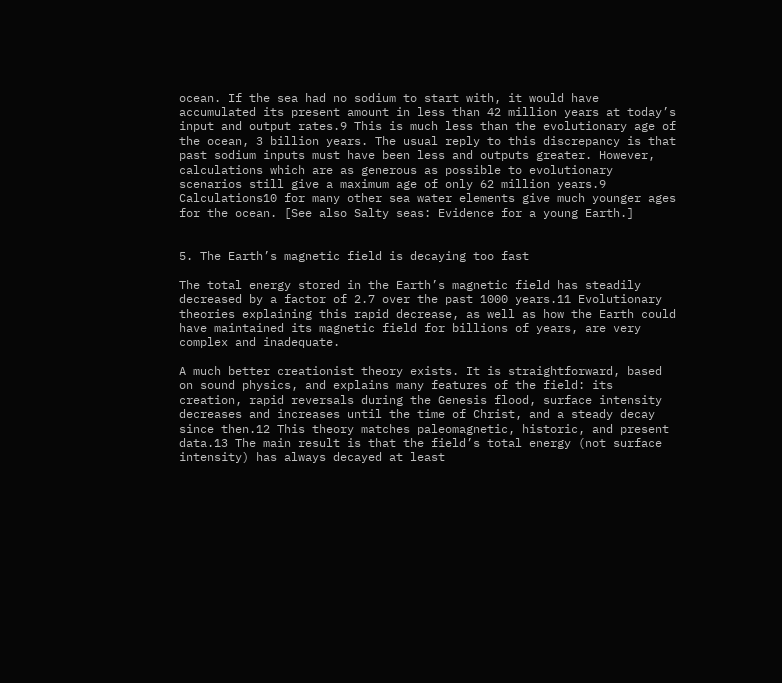ocean. If the sea had no sodium to start with, it would have accumulated its present amount in less than 42 million years at today’s input and output rates.9 This is much less than the evolutionary age of the ocean, 3 billion years. The usual reply to this discrepancy is that past sodium inputs must have been less and outputs greater. However, calculations which are as generous as possible to evolutionary scenarios still give a maximum age of only 62 million years.9 Calculations10 for many other sea water elements give much younger ages for the ocean. [See also Salty seas: Evidence for a young Earth.]


5. The Earth’s magnetic field is decaying too fast

The total energy stored in the Earth’s magnetic field has steadily decreased by a factor of 2.7 over the past 1000 years.11 Evolutionary theories explaining this rapid decrease, as well as how the Earth could have maintained its magnetic field for billions of years, are very complex and inadequate.

A much better creationist theory exists. It is straightforward, based on sound physics, and explains many features of the field: its creation, rapid reversals during the Genesis flood, surface intensity decreases and increases until the time of Christ, and a steady decay since then.12 This theory matches paleomagnetic, historic, and present data.13 The main result is that the field’s total energy (not surface intensity) has always decayed at least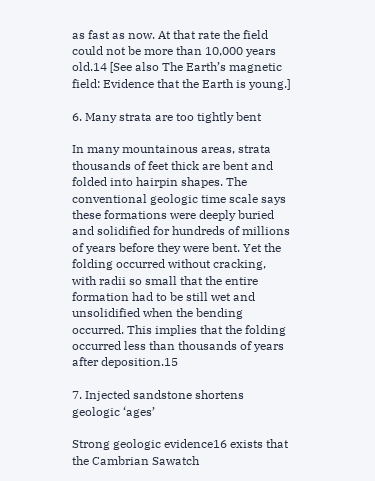as fast as now. At that rate the field could not be more than 10,000 years old.14 [See also The Earth’s magnetic field: Evidence that the Earth is young.]

6. Many strata are too tightly bent

In many mountainous areas, strata thousands of feet thick are bent and folded into hairpin shapes. The conventional geologic time scale says these formations were deeply buried and solidified for hundreds of millions of years before they were bent. Yet the folding occurred without cracking, with radii so small that the entire formation had to be still wet and unsolidified when the bending occurred. This implies that the folding occurred less than thousands of years after deposition.15

7. Injected sandstone shortens geologic ‘ages’

Strong geologic evidence16 exists that the Cambrian Sawatch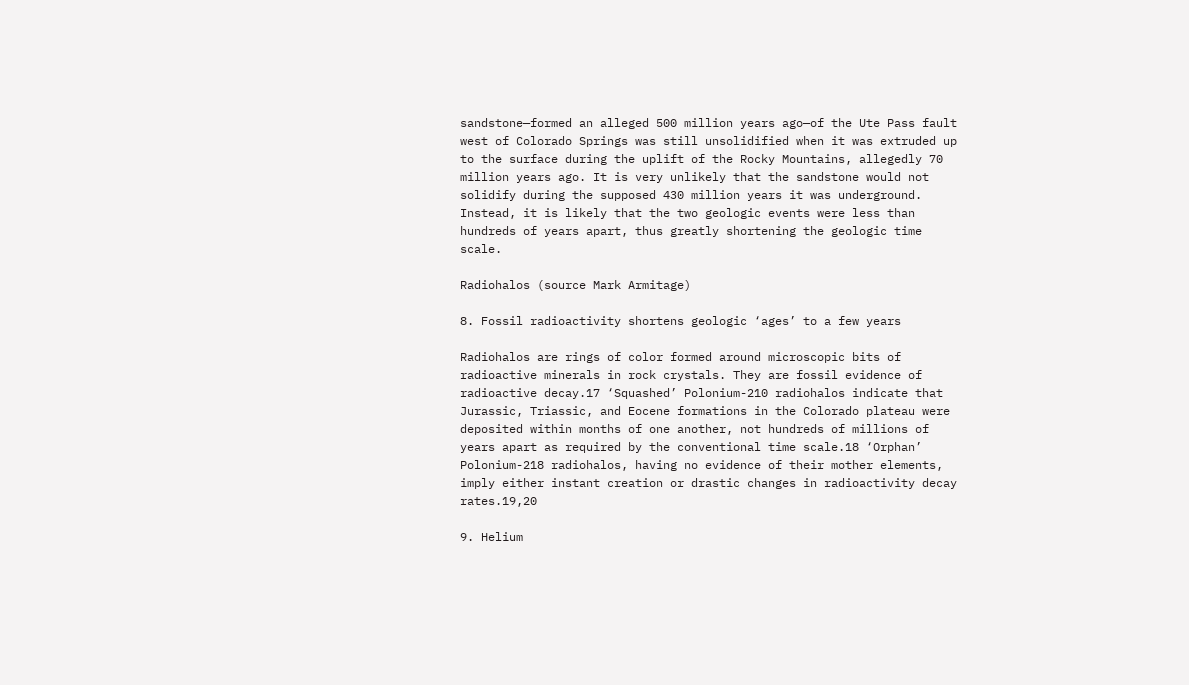sandstone—formed an alleged 500 million years ago—of the Ute Pass fault west of Colorado Springs was still unsolidified when it was extruded up to the surface during the uplift of the Rocky Mountains, allegedly 70 million years ago. It is very unlikely that the sandstone would not solidify during the supposed 430 million years it was underground. Instead, it is likely that the two geologic events were less than hundreds of years apart, thus greatly shortening the geologic time scale.

Radiohalos (source Mark Armitage)

8. Fossil radioactivity shortens geologic ‘ages’ to a few years

Radiohalos are rings of color formed around microscopic bits of radioactive minerals in rock crystals. They are fossil evidence of radioactive decay.17 ‘Squashed’ Polonium-210 radiohalos indicate that Jurassic, Triassic, and Eocene formations in the Colorado plateau were deposited within months of one another, not hundreds of millions of years apart as required by the conventional time scale.18 ‘Orphan’ Polonium-218 radiohalos, having no evidence of their mother elements, imply either instant creation or drastic changes in radioactivity decay rates.19,20

9. Helium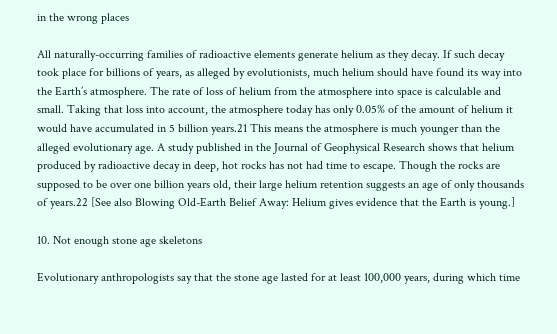in the wrong places

All naturally-occurring families of radioactive elements generate helium as they decay. If such decay took place for billions of years, as alleged by evolutionists, much helium should have found its way into the Earth’s atmosphere. The rate of loss of helium from the atmosphere into space is calculable and small. Taking that loss into account, the atmosphere today has only 0.05% of the amount of helium it would have accumulated in 5 billion years.21 This means the atmosphere is much younger than the alleged evolutionary age. A study published in the Journal of Geophysical Research shows that helium produced by radioactive decay in deep, hot rocks has not had time to escape. Though the rocks are supposed to be over one billion years old, their large helium retention suggests an age of only thousands of years.22 [See also Blowing Old-Earth Belief Away: Helium gives evidence that the Earth is young.]

10. Not enough stone age skeletons

Evolutionary anthropologists say that the stone age lasted for at least 100,000 years, during which time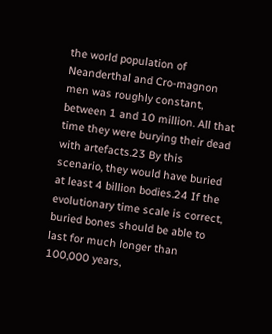the world population of Neanderthal and Cro-magnon men was roughly constant, between 1 and 10 million. All that time they were burying their dead with artefacts.23 By this scenario, they would have buried at least 4 billion bodies.24 If the evolutionary time scale is correct, buried bones should be able to last for much longer than 100,000 years,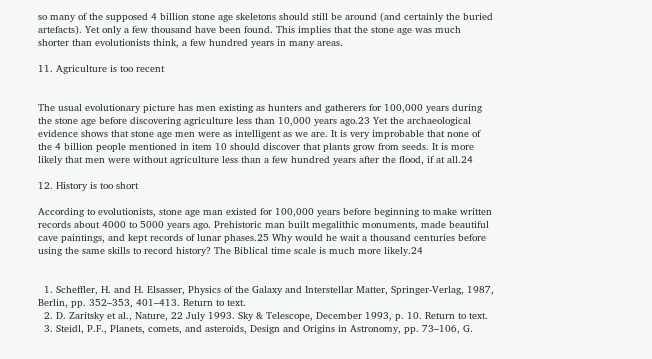so many of the supposed 4 billion stone age skeletons should still be around (and certainly the buried artefacts). Yet only a few thousand have been found. This implies that the stone age was much shorter than evolutionists think, a few hundred years in many areas.

11. Agriculture is too recent


The usual evolutionary picture has men existing as hunters and gatherers for 100,000 years during the stone age before discovering agriculture less than 10,000 years ago.23 Yet the archaeological evidence shows that stone age men were as intelligent as we are. It is very improbable that none of the 4 billion people mentioned in item 10 should discover that plants grow from seeds. It is more likely that men were without agriculture less than a few hundred years after the flood, if at all.24

12. History is too short

According to evolutionists, stone age man existed for 100,000 years before beginning to make written records about 4000 to 5000 years ago. Prehistoric man built megalithic monuments, made beautiful cave paintings, and kept records of lunar phases.25 Why would he wait a thousand centuries before using the same skills to record history? The Biblical time scale is much more likely.24


  1. Scheffler, H. and H. Elsasser, Physics of the Galaxy and Interstellar Matter, Springer-Verlag, 1987, Berlin, pp. 352–353, 401–413. Return to text.
  2. D. Zaritsky et al., Nature, 22 July 1993. Sky & Telescope, December 1993, p. 10. Return to text.
  3. Steidl, P.F., Planets, comets, and asteroids, Design and Origins in Astronomy, pp. 73–106, G.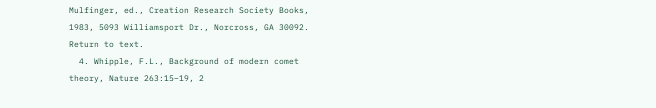Mulfinger, ed., Creation Research Society Books, 1983, 5093 Williamsport Dr., Norcross, GA 30092. Return to text.
  4. Whipple, F.L., Background of modern comet theory, Nature 263:15–19, 2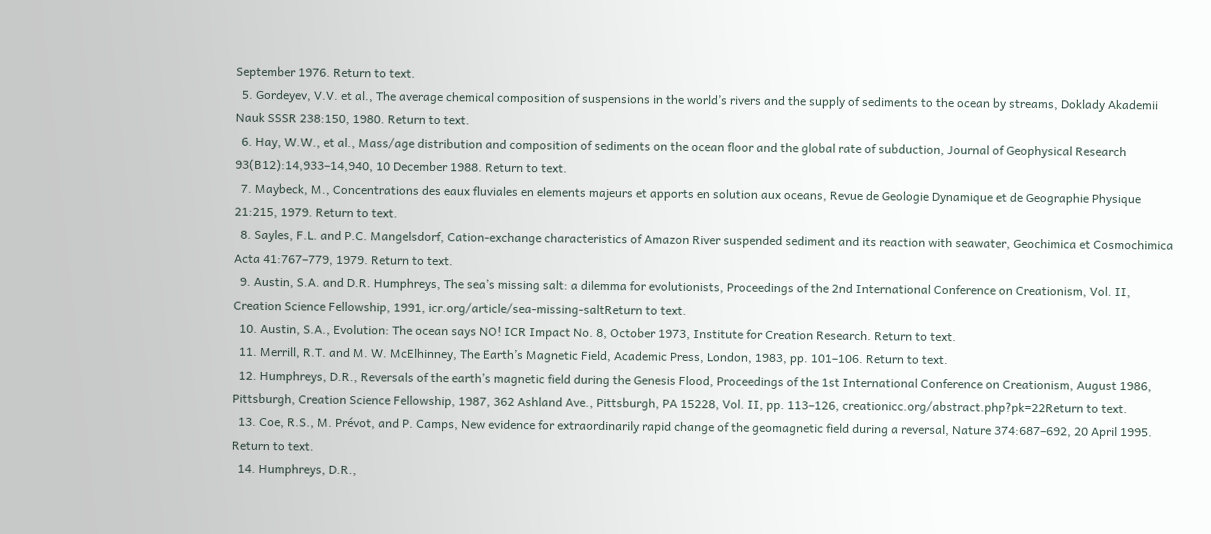September 1976. Return to text.
  5. Gordeyev, V.V. et al., The average chemical composition of suspensions in the world’s rivers and the supply of sediments to the ocean by streams, Doklady Akademii Nauk SSSR 238:150, 1980. Return to text.
  6. Hay, W.W., et al., Mass/age distribution and composition of sediments on the ocean floor and the global rate of subduction, Journal of Geophysical Research 93(B12):14,933–14,940, 10 December 1988. Return to text.
  7. Maybeck, M., Concentrations des eaux fluviales en elements majeurs et apports en solution aux oceans, Revue de Geologie Dynamique et de Geographie Physique 21:215, 1979. Return to text.
  8. Sayles, F.L. and P.C. Mangelsdorf, Cation-exchange characteristics of Amazon River suspended sediment and its reaction with seawater, Geochimica et Cosmochimica Acta 41:767–779, 1979. Return to text.
  9. Austin, S.A. and D.R. Humphreys, The sea’s missing salt: a dilemma for evolutionists, Proceedings of the 2nd International Conference on Creationism, Vol. II, Creation Science Fellowship, 1991, icr.org/article/sea-missing-saltReturn to text.
  10. Austin, S.A., Evolution: The ocean says NO! ICR Impact No. 8, October 1973, Institute for Creation Research. Return to text.
  11. Merrill, R.T. and M. W. McElhinney, The Earth’s Magnetic Field, Academic Press, London, 1983, pp. 101–106. Return to text.
  12. Humphreys, D.R., Reversals of the earth’s magnetic field during the Genesis Flood, Proceedings of the 1st International Conference on Creationism, August 1986, Pittsburgh, Creation Science Fellowship, 1987, 362 Ashland Ave., Pittsburgh, PA 15228, Vol. II, pp. 113–126, creationicc.org/abstract.php?pk=22Return to text.
  13. Coe, R.S., M. Prévot, and P. Camps, New evidence for extraordinarily rapid change of the geomagnetic field during a reversal, Nature 374:687–692, 20 April 1995. Return to text.
  14. Humphreys, D.R.,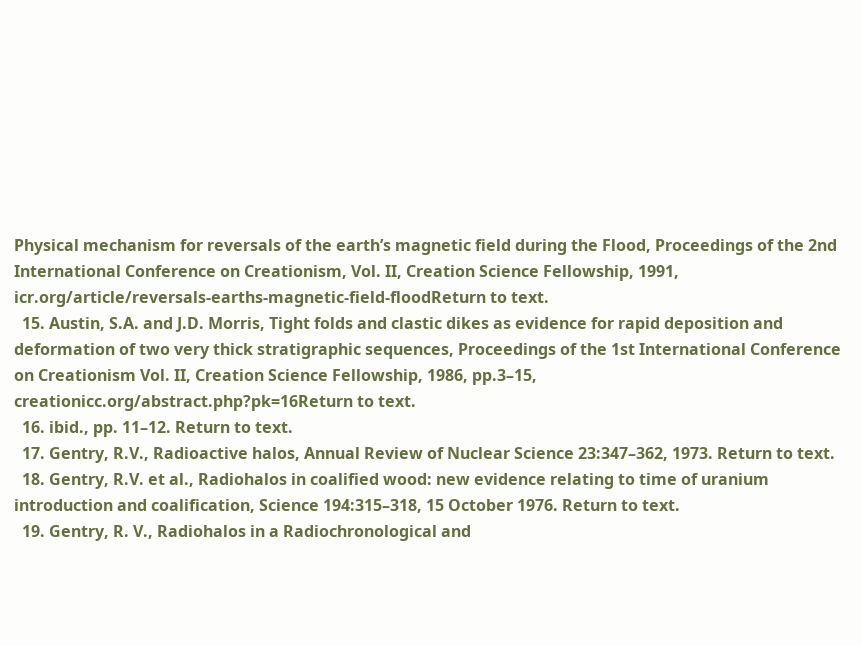Physical mechanism for reversals of the earth’s magnetic field during the Flood, Proceedings of the 2nd International Conference on Creationism, Vol. II, Creation Science Fellowship, 1991, icr.org/article/reversals-earths-magnetic-field-floodReturn to text.
  15. Austin, S.A. and J.D. Morris, Tight folds and clastic dikes as evidence for rapid deposition and deformation of two very thick stratigraphic sequences, Proceedings of the 1st International Conference on Creationism Vol. II, Creation Science Fellowship, 1986, pp.3–15, creationicc.org/abstract.php?pk=16Return to text.
  16. ibid., pp. 11–12. Return to text.
  17. Gentry, R.V., Radioactive halos, Annual Review of Nuclear Science 23:347–362, 1973. Return to text.
  18. Gentry, R.V. et al., Radiohalos in coalified wood: new evidence relating to time of uranium introduction and coalification, Science 194:315–318, 15 October 1976. Return to text.
  19. Gentry, R. V., Radiohalos in a Radiochronological and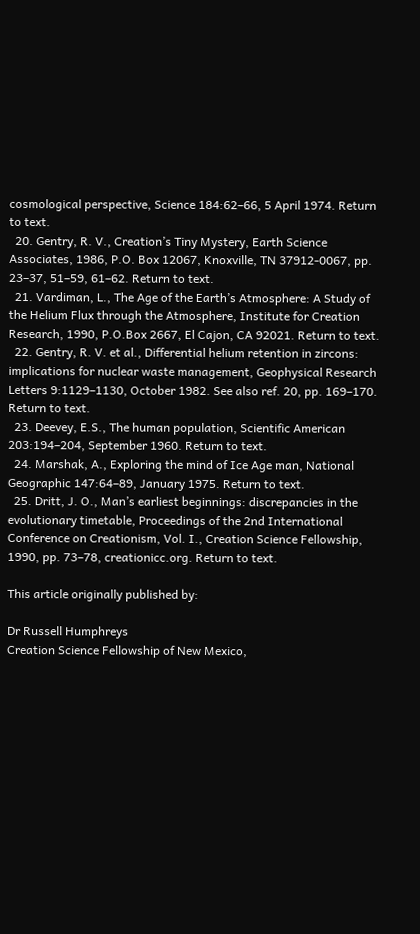cosmological perspective, Science 184:62–66, 5 April 1974. Return to text.
  20. Gentry, R. V., Creation’s Tiny Mystery, Earth Science Associates, 1986, P.O. Box 12067, Knoxville, TN 37912-0067, pp. 23–37, 51–59, 61–62. Return to text.
  21. Vardiman, L., The Age of the Earth’s Atmosphere: A Study of the Helium Flux through the Atmosphere, Institute for Creation Research, 1990, P.O.Box 2667, El Cajon, CA 92021. Return to text.
  22. Gentry, R. V. et al., Differential helium retention in zircons: implications for nuclear waste management, Geophysical Research Letters 9:1129–1130, October 1982. See also ref. 20, pp. 169–170. Return to text.
  23. Deevey, E.S., The human population, Scientific American 203:194–204, September 1960. Return to text.
  24. Marshak, A., Exploring the mind of Ice Age man, National Geographic 147:64–89, January 1975. Return to text.
  25. Dritt, J. O., Man’s earliest beginnings: discrepancies in the evolutionary timetable, Proceedings of the 2nd International Conference on Creationism, Vol. I., Creation Science Fellowship, 1990, pp. 73–78, creationicc.org. Return to text.

This article originally published by:

Dr Russell Humphreys
Creation Science Fellowship of New Mexico,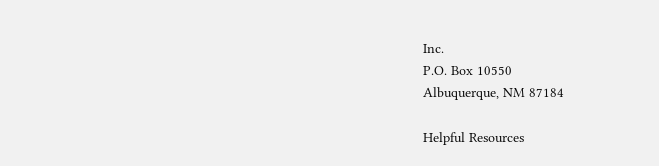Inc.
P.O. Box 10550
Albuquerque, NM 87184

Helpful Resources